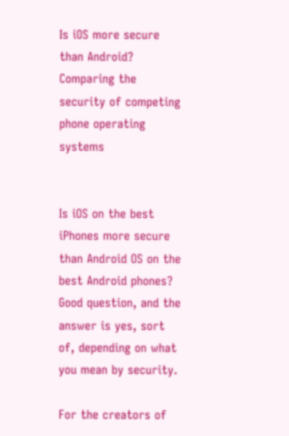Is iOS more secure than Android? Comparing the security of competing phone operating systems


Is iOS on the best iPhones more secure than Android OS on the best Android phones? Good question, and the answer is yes, sort of, depending on what you mean by security.

For the creators of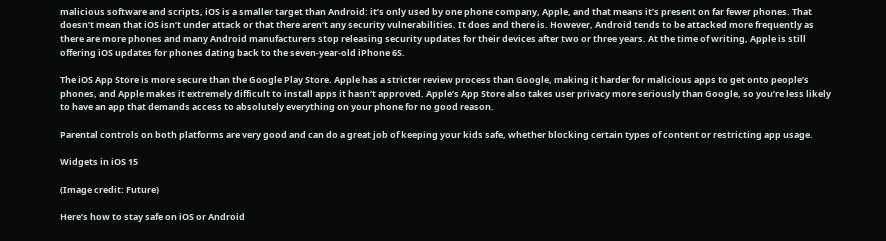malicious software and scripts, iOS is a smaller target than Android: it’s only used by one phone company, Apple, and that means it’s present on far fewer phones. That doesn’t mean that iOS isn’t under attack or that there aren’t any security vulnerabilities. It does and there is. However, Android tends to be attacked more frequently as there are more phones and many Android manufacturers stop releasing security updates for their devices after two or three years. At the time of writing, Apple is still offering iOS updates for phones dating back to the seven-year-old iPhone 6S.

The iOS App Store is more secure than the Google Play Store. Apple has a stricter review process than Google, making it harder for malicious apps to get onto people’s phones, and Apple makes it extremely difficult to install apps it hasn’t approved. Apple’s App Store also takes user privacy more seriously than Google, so you’re less likely to have an app that demands access to absolutely everything on your phone for no good reason.

Parental controls on both platforms are very good and can do a great job of keeping your kids safe, whether blocking certain types of content or restricting app usage.

Widgets in iOS 15

(Image credit: Future)

Here’s how to stay safe on iOS or Android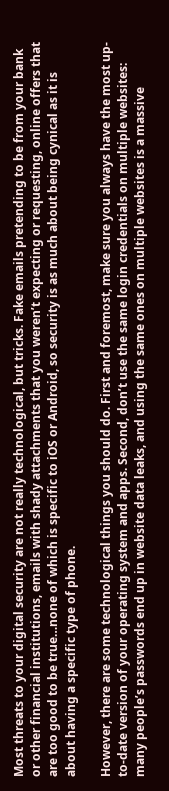Most threats to your digital security are not really technological, but tricks. Fake emails pretending to be from your bank or other financial institutions, emails with shady attachments that you weren’t expecting or requesting, online offers that are too good to be true…none of which is specific to iOS or Android, so security is as much about being cynical as it is about having a specific type of phone.

However, there are some technological things you should do. First and foremost, make sure you always have the most up-to-date version of your operating system and apps. Second, don’t use the same login credentials on multiple websites: many people’s passwords end up in website data leaks, and using the same ones on multiple websites is a massive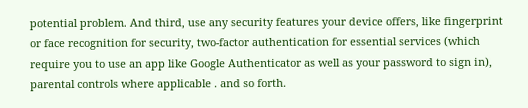potential problem. And third, use any security features your device offers, like fingerprint or face recognition for security, two-factor authentication for essential services (which require you to use an app like Google Authenticator as well as your password to sign in), parental controls where applicable . and so forth.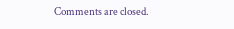Comments are closed.